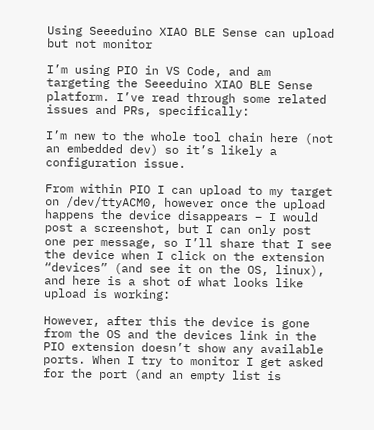Using Seeeduino XIAO BLE Sense can upload but not monitor

I’m using PIO in VS Code, and am targeting the Seeeduino XIAO BLE Sense platform. I’ve read through some related issues and PRs, specifically:

I’m new to the whole tool chain here (not an embedded dev) so it’s likely a configuration issue.

From within PIO I can upload to my target on /dev/ttyACM0, however once the upload happens the device disappears – I would post a screenshot, but I can only post one per message, so I’ll share that I see the device when I click on the extension “devices” (and see it on the OS, linux), and here is a shot of what looks like upload is working:

However, after this the device is gone from the OS and the devices link in the PIO extension doesn’t show any available ports. When I try to monitor I get asked for the port (and an empty list is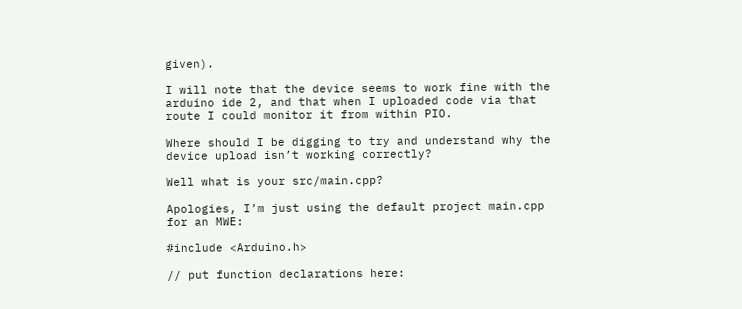given).

I will note that the device seems to work fine with the arduino ide 2, and that when I uploaded code via that route I could monitor it from within PIO.

Where should I be digging to try and understand why the device upload isn’t working correctly?

Well what is your src/main.cpp?

Apologies, I’m just using the default project main.cpp for an MWE:

#include <Arduino.h>

// put function declarations here: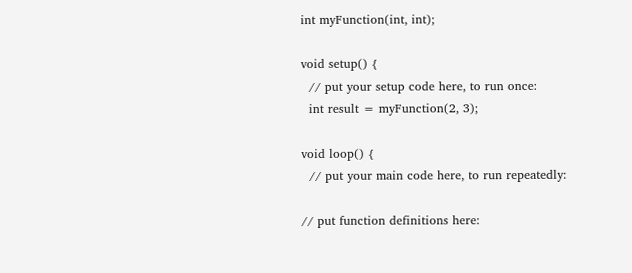int myFunction(int, int);

void setup() {
  // put your setup code here, to run once:
  int result = myFunction(2, 3);

void loop() {
  // put your main code here, to run repeatedly:

// put function definitions here: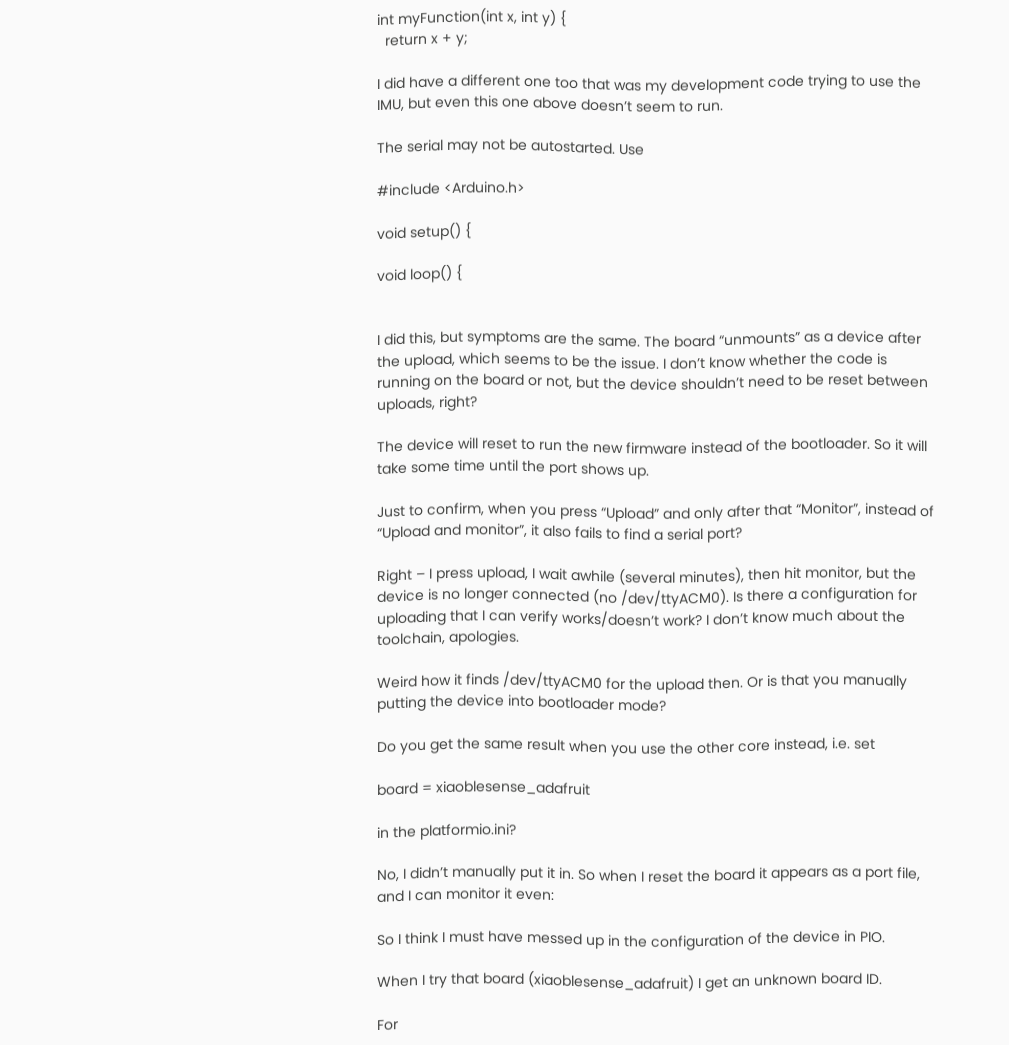int myFunction(int x, int y) {
  return x + y;

I did have a different one too that was my development code trying to use the IMU, but even this one above doesn’t seem to run.

The serial may not be autostarted. Use

#include <Arduino.h>

void setup() {

void loop() {


I did this, but symptoms are the same. The board “unmounts” as a device after the upload, which seems to be the issue. I don’t know whether the code is running on the board or not, but the device shouldn’t need to be reset between uploads, right?

The device will reset to run the new firmware instead of the bootloader. So it will take some time until the port shows up.

Just to confirm, when you press “Upload” and only after that “Monitor”, instead of “Upload and monitor”, it also fails to find a serial port?

Right – I press upload, I wait awhile (several minutes), then hit monitor, but the device is no longer connected (no /dev/ttyACM0). Is there a configuration for uploading that I can verify works/doesn’t work? I don’t know much about the toolchain, apologies.

Weird how it finds /dev/ttyACM0 for the upload then. Or is that you manually putting the device into bootloader mode?

Do you get the same result when you use the other core instead, i.e. set

board = xiaoblesense_adafruit

in the platformio.ini?

No, I didn’t manually put it in. So when I reset the board it appears as a port file, and I can monitor it even:

So I think I must have messed up in the configuration of the device in PIO.

When I try that board (xiaoblesense_adafruit) I get an unknown board ID.

For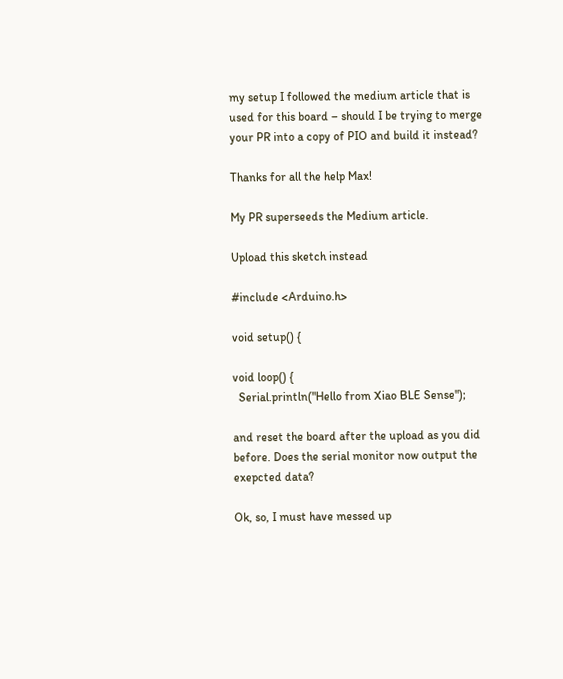my setup I followed the medium article that is used for this board – should I be trying to merge your PR into a copy of PIO and build it instead?

Thanks for all the help Max!

My PR superseeds the Medium article.

Upload this sketch instead

#include <Arduino.h>

void setup() {

void loop() {
  Serial.println("Hello from Xiao BLE Sense");

and reset the board after the upload as you did before. Does the serial monitor now output the exepcted data?

Ok, so, I must have messed up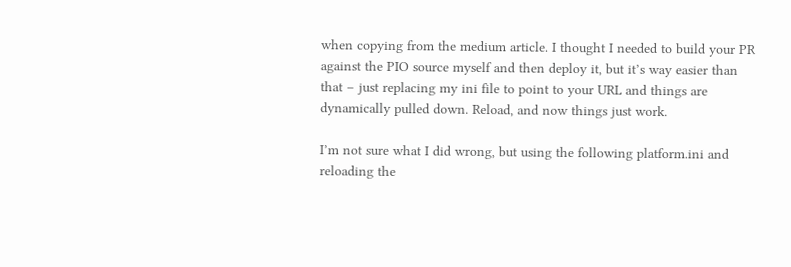when copying from the medium article. I thought I needed to build your PR against the PIO source myself and then deploy it, but it’s way easier than that – just replacing my ini file to point to your URL and things are dynamically pulled down. Reload, and now things just work.

I’m not sure what I did wrong, but using the following platform.ini and reloading the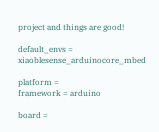project and things are good!

default_envs = xiaoblesense_arduinocore_mbed

platform =
framework = arduino

board =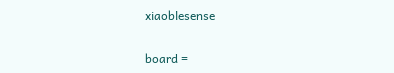xiaoblesense

board =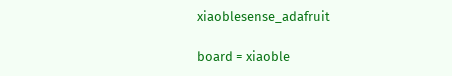xiaoblesense_adafruit

board = xiaoble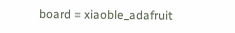board = xiaoble_adafruit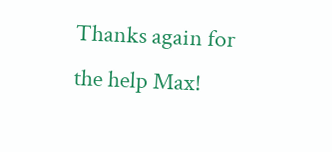Thanks again for the help Max!